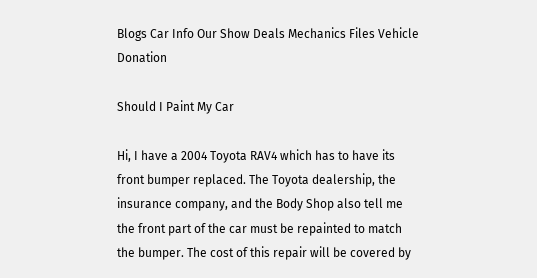Blogs Car Info Our Show Deals Mechanics Files Vehicle Donation

Should I Paint My Car

Hi, I have a 2004 Toyota RAV4 which has to have its front bumper replaced. The Toyota dealership, the insurance company, and the Body Shop also tell me the front part of the car must be repainted to match the bumper. The cost of this repair will be covered by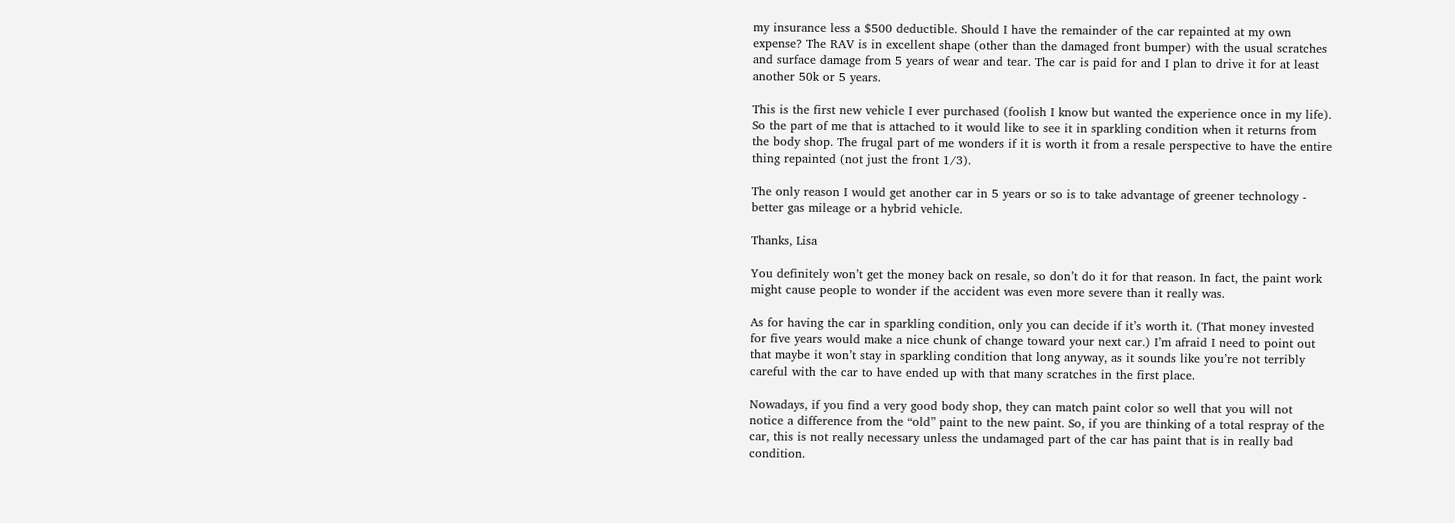my insurance less a $500 deductible. Should I have the remainder of the car repainted at my own expense? The RAV is in excellent shape (other than the damaged front bumper) with the usual scratches and surface damage from 5 years of wear and tear. The car is paid for and I plan to drive it for at least another 50k or 5 years.

This is the first new vehicle I ever purchased (foolish I know but wanted the experience once in my life). So the part of me that is attached to it would like to see it in sparkling condition when it returns from the body shop. The frugal part of me wonders if it is worth it from a resale perspective to have the entire thing repainted (not just the front 1/3).

The only reason I would get another car in 5 years or so is to take advantage of greener technology - better gas mileage or a hybrid vehicle.

Thanks, Lisa

You definitely won’t get the money back on resale, so don’t do it for that reason. In fact, the paint work might cause people to wonder if the accident was even more severe than it really was.

As for having the car in sparkling condition, only you can decide if it’s worth it. (That money invested for five years would make a nice chunk of change toward your next car.) I’m afraid I need to point out that maybe it won’t stay in sparkling condition that long anyway, as it sounds like you’re not terribly careful with the car to have ended up with that many scratches in the first place.

Nowadays, if you find a very good body shop, they can match paint color so well that you will not notice a difference from the “old” paint to the new paint. So, if you are thinking of a total respray of the car, this is not really necessary unless the undamaged part of the car has paint that is in really bad condition.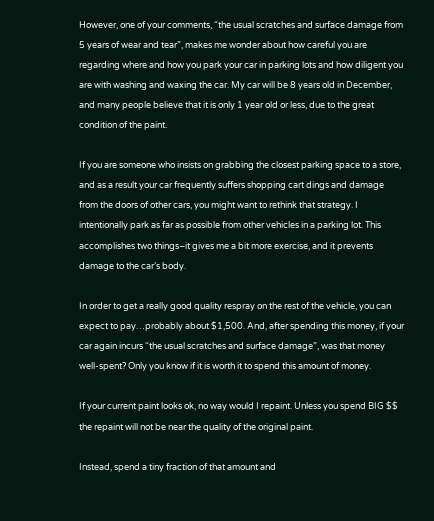However, one of your comments, “the usual scratches and surface damage from 5 years of wear and tear”, makes me wonder about how careful you are regarding where and how you park your car in parking lots and how diligent you are with washing and waxing the car. My car will be 8 years old in December, and many people believe that it is only 1 year old or less, due to the great condition of the paint.

If you are someone who insists on grabbing the closest parking space to a store, and as a result your car frequently suffers shopping cart dings and damage from the doors of other cars, you might want to rethink that strategy. I intentionally park as far as possible from other vehicles in a parking lot. This accomplishes two things–it gives me a bit more exercise, and it prevents damage to the car’s body.

In order to get a really good quality respray on the rest of the vehicle, you can expect to pay…probably about $1,500. And, after spending this money, if your car again incurs “the usual scratches and surface damage”, was that money well-spent? Only you know if it is worth it to spend this amount of money.

If your current paint looks ok, no way would I repaint. Unless you spend BIG $$ the repaint will not be near the quality of the original paint.

Instead, spend a tiny fraction of that amount and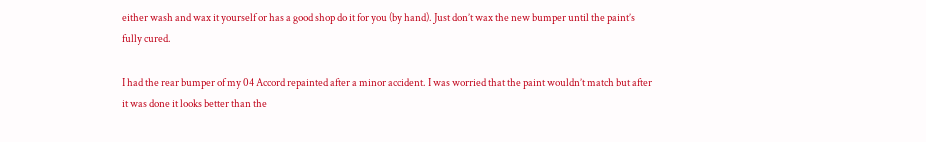either wash and wax it yourself or has a good shop do it for you (by hand). Just don’t wax the new bumper until the paint’s fully cured.

I had the rear bumper of my 04 Accord repainted after a minor accident. I was worried that the paint wouldn’t match but after it was done it looks better than the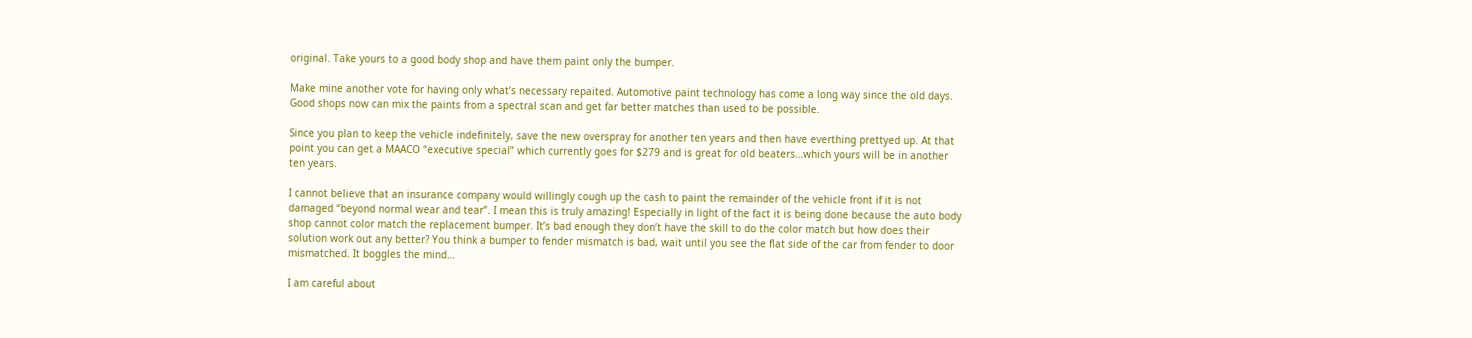original. Take yours to a good body shop and have them paint only the bumper.

Make mine another vote for having only what’s necessary repaited. Automotive paint technology has come a long way since the old days. Good shops now can mix the paints from a spectral scan and get far better matches than used to be possible.

Since you plan to keep the vehicle indefinitely, save the new overspray for another ten years and then have everthing prettyed up. At that point you can get a MAACO “executive special” which currently goes for $279 and is great for old beaters…which yours will be in another ten years.

I cannot believe that an insurance company would willingly cough up the cash to paint the remainder of the vehicle front if it is not damaged “beyond normal wear and tear”. I mean this is truly amazing! Especially in light of the fact it is being done because the auto body shop cannot color match the replacement bumper. It’s bad enough they don’t have the skill to do the color match but how does their solution work out any better? You think a bumper to fender mismatch is bad, wait until you see the flat side of the car from fender to door mismatched. It boggles the mind…

I am careful about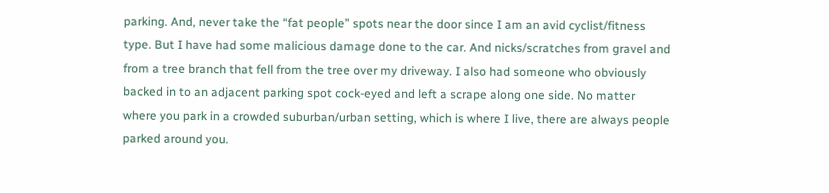parking. And, never take the “fat people” spots near the door since I am an avid cyclist/fitness type. But I have had some malicious damage done to the car. And nicks/scratches from gravel and from a tree branch that fell from the tree over my driveway. I also had someone who obviously backed in to an adjacent parking spot cock-eyed and left a scrape along one side. No matter where you park in a crowded suburban/urban setting, which is where I live, there are always people parked around you.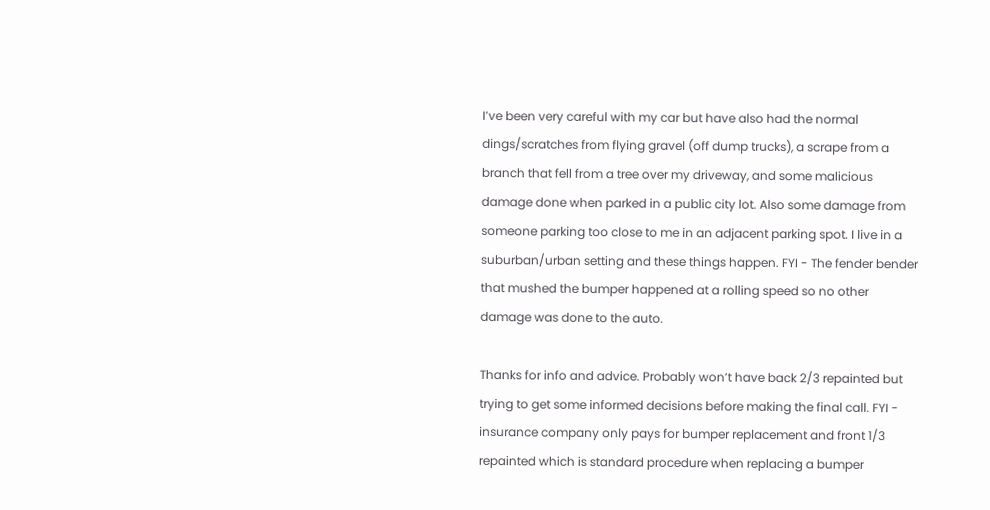I’ve been very careful with my car but have also had the normal dings/scratches from flying gravel (off dump trucks), a scrape from a branch that fell from a tree over my driveway, and some malicious damage done when parked in a public city lot. Also some damage from someone parking too close to me in an adjacent parking spot. I live in a suburban/urban setting and these things happen. FYI - The fender bender that mushed the bumper happened at a rolling speed so no other damage was done to the auto.

Thanks for info and advice. Probably won’t have back 2/3 repainted but trying to get some informed decisions before making the final call. FYI - insurance company only pays for bumper replacement and front 1/3 repainted which is standard procedure when replacing a bumper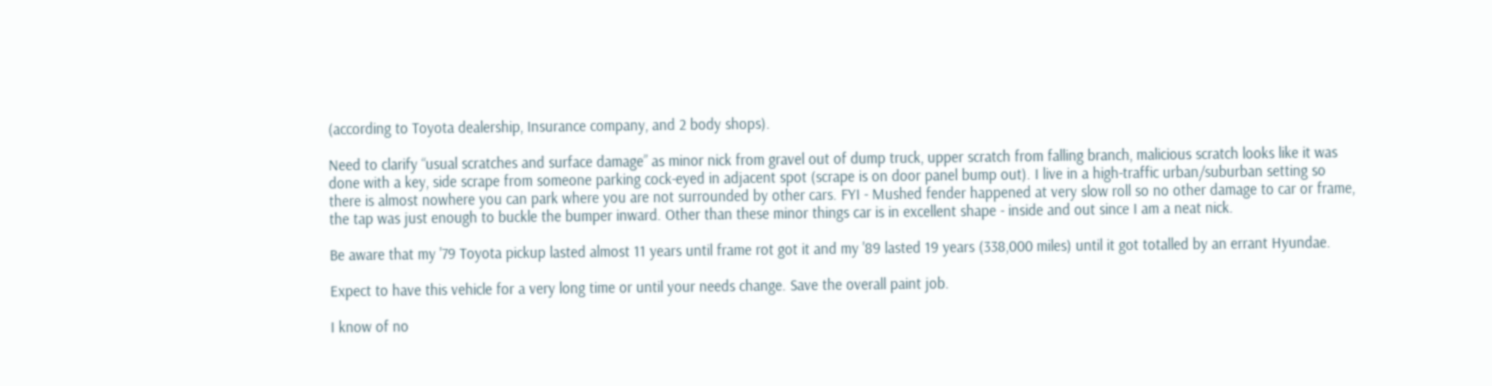(according to Toyota dealership, Insurance company, and 2 body shops).

Need to clarify “usual scratches and surface damage” as minor nick from gravel out of dump truck, upper scratch from falling branch, malicious scratch looks like it was done with a key, side scrape from someone parking cock-eyed in adjacent spot (scrape is on door panel bump out). I live in a high-traffic urban/suburban setting so there is almost nowhere you can park where you are not surrounded by other cars. FYI - Mushed fender happened at very slow roll so no other damage to car or frame, the tap was just enough to buckle the bumper inward. Other than these minor things car is in excellent shape - inside and out since I am a neat nick.

Be aware that my '79 Toyota pickup lasted almost 11 years until frame rot got it and my '89 lasted 19 years (338,000 miles) until it got totalled by an errant Hyundae.

Expect to have this vehicle for a very long time or until your needs change. Save the overall paint job.

I know of no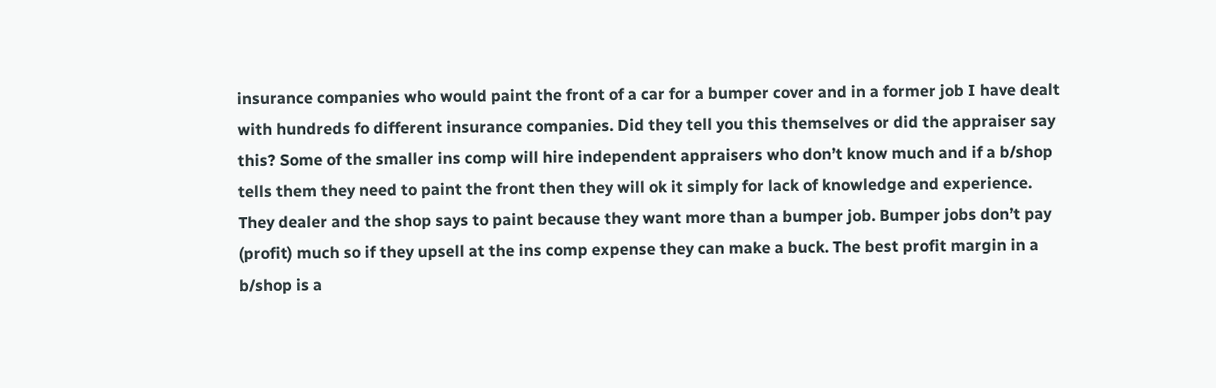insurance companies who would paint the front of a car for a bumper cover and in a former job I have dealt with hundreds fo different insurance companies. Did they tell you this themselves or did the appraiser say this? Some of the smaller ins comp will hire independent appraisers who don’t know much and if a b/shop tells them they need to paint the front then they will ok it simply for lack of knowledge and experience.
They dealer and the shop says to paint because they want more than a bumper job. Bumper jobs don’t pay (profit) much so if they upsell at the ins comp expense they can make a buck. The best profit margin in a b/shop is a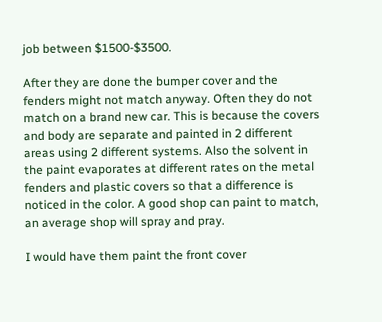job between $1500-$3500.

After they are done the bumper cover and the fenders might not match anyway. Often they do not match on a brand new car. This is because the covers and body are separate and painted in 2 different areas using 2 different systems. Also the solvent in the paint evaporates at different rates on the metal fenders and plastic covers so that a difference is noticed in the color. A good shop can paint to match, an average shop will spray and pray.

I would have them paint the front cover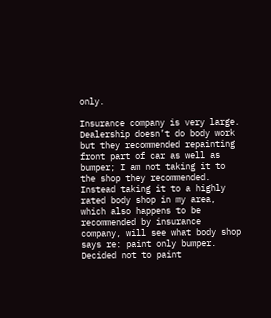only.

Insurance company is very large. Dealership doesn’t do body work but they recommended repainting front part of car as well as bumper; I am not taking it to the shop they recommended. Instead taking it to a highly rated body shop in my area, which also happens to be recommended by insurance company, will see what body shop says re: paint only bumper. Decided not to paint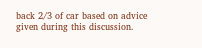back 2/3 of car based on advice given during this discussion.